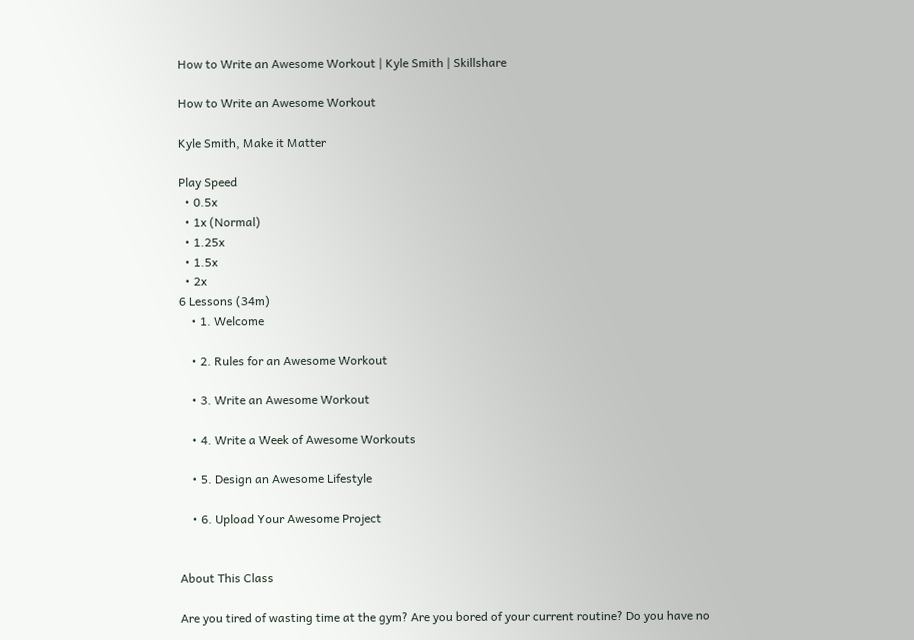How to Write an Awesome Workout | Kyle Smith | Skillshare

How to Write an Awesome Workout

Kyle Smith, Make it Matter

Play Speed
  • 0.5x
  • 1x (Normal)
  • 1.25x
  • 1.5x
  • 2x
6 Lessons (34m)
    • 1. Welcome

    • 2. Rules for an Awesome Workout

    • 3. Write an Awesome Workout

    • 4. Write a Week of Awesome Workouts

    • 5. Design an Awesome Lifestyle

    • 6. Upload Your Awesome Project


About This Class

Are you tired of wasting time at the gym? Are you bored of your current routine? Do you have no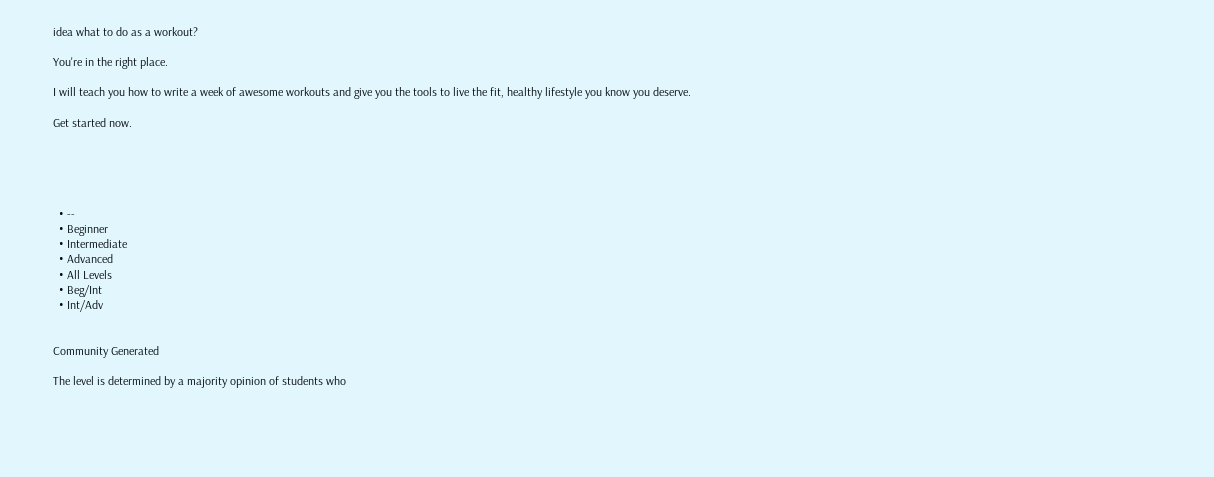idea what to do as a workout?

You're in the right place.

I will teach you how to write a week of awesome workouts and give you the tools to live the fit, healthy lifestyle you know you deserve.

Get started now.





  • --
  • Beginner
  • Intermediate
  • Advanced
  • All Levels
  • Beg/Int
  • Int/Adv


Community Generated

The level is determined by a majority opinion of students who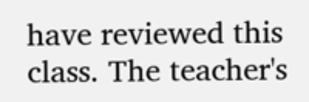have reviewed this class. The teacher's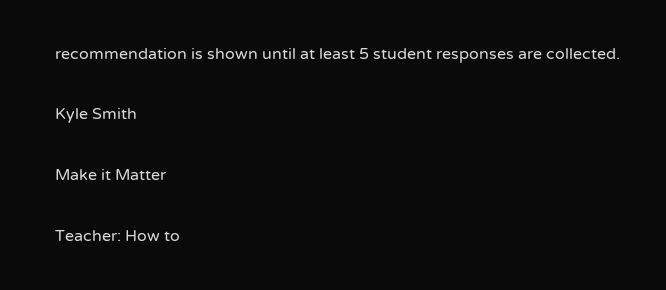recommendation is shown until at least 5 student responses are collected.

Kyle Smith

Make it Matter

Teacher: How to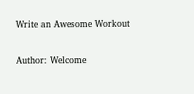Write an Awesome Workout

Author: Welcome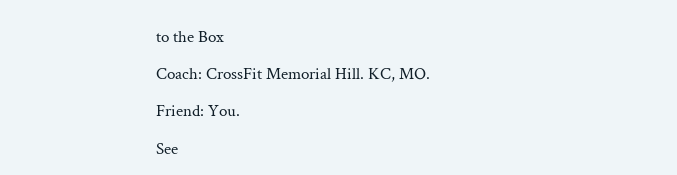to the Box

Coach: CrossFit Memorial Hill. KC, MO.

Friend: You.

See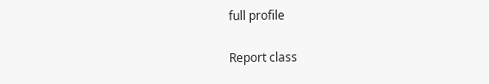full profile

Report class